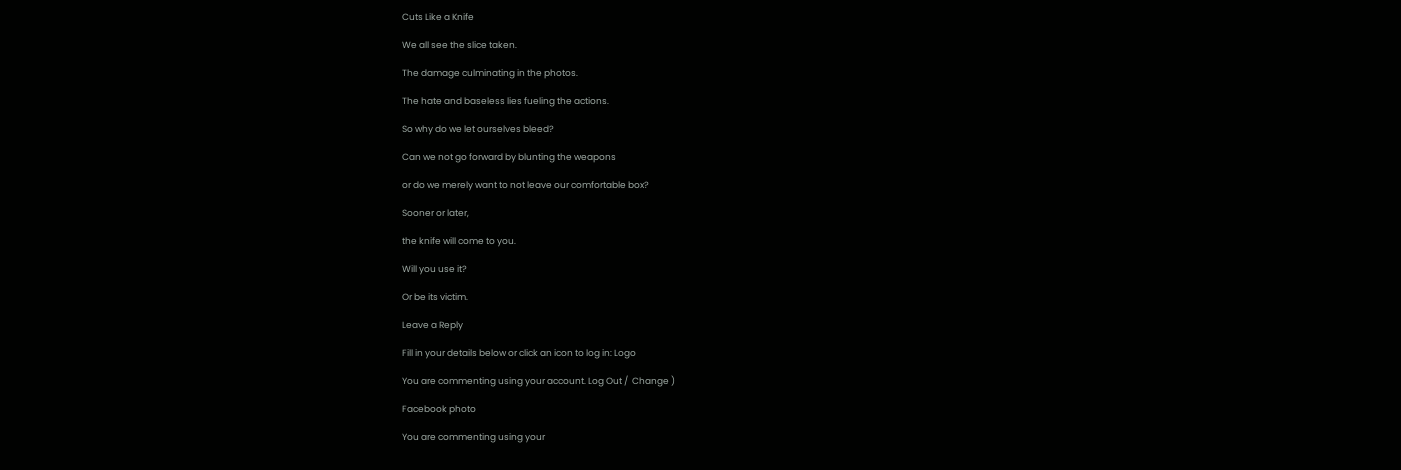Cuts Like a Knife

We all see the slice taken.

The damage culminating in the photos.

The hate and baseless lies fueling the actions.

So why do we let ourselves bleed?

Can we not go forward by blunting the weapons

or do we merely want to not leave our comfortable box?

Sooner or later,

the knife will come to you.

Will you use it?

Or be its victim.

Leave a Reply

Fill in your details below or click an icon to log in: Logo

You are commenting using your account. Log Out /  Change )

Facebook photo

You are commenting using your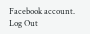Facebook account. Log Out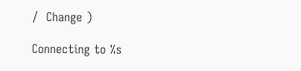/  Change )

Connecting to %s